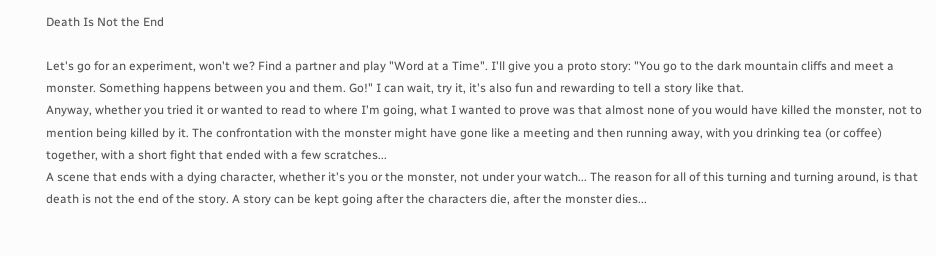Death Is Not the End

Let's go for an experiment, won't we? Find a partner and play "Word at a Time". I'll give you a proto story: "You go to the dark mountain cliffs and meet a monster. Something happens between you and them. Go!" I can wait, try it, it's also fun and rewarding to tell a story like that.
Anyway, whether you tried it or wanted to read to where I'm going, what I wanted to prove was that almost none of you would have killed the monster, not to mention being killed by it. The confrontation with the monster might have gone like a meeting and then running away, with you drinking tea (or coffee) together, with a short fight that ended with a few scratches...
A scene that ends with a dying character, whether it's you or the monster, not under your watch... The reason for all of this turning and turning around, is that death is not the end of the story. A story can be kept going after the characters die, after the monster dies...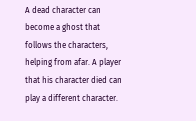A dead character can become a ghost that follows the characters, helping from afar. A player that his character died can play a different character.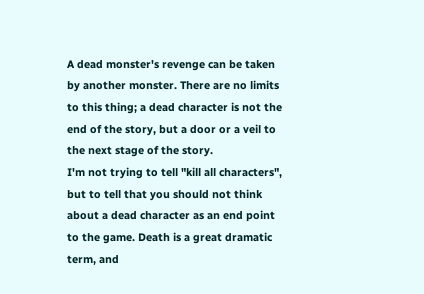A dead monster's revenge can be taken by another monster. There are no limits to this thing; a dead character is not the end of the story, but a door or a veil to the next stage of the story.
I'm not trying to tell "kill all characters", but to tell that you should not think about a dead character as an end point to the game. Death is a great dramatic term, and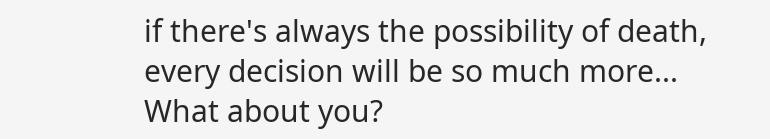if there's always the possibility of death, every decision will be so much more...
What about you?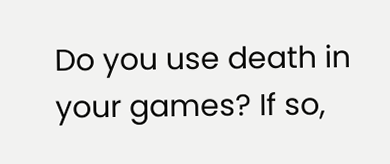Do you use death in your games? If so,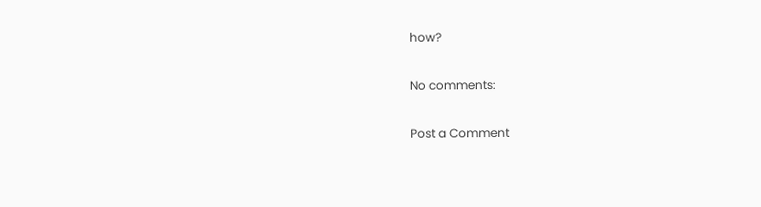how?

No comments:

Post a Comment